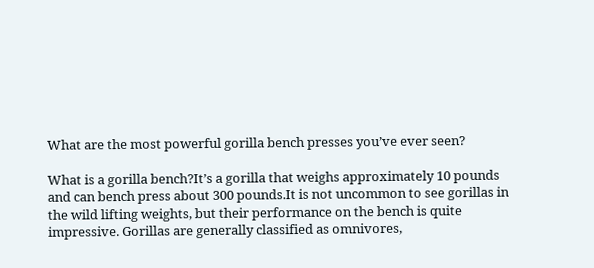What are the most powerful gorilla bench presses you’ve ever seen?

What is a gorilla bench?It’s a gorilla that weighs approximately 10 pounds and can bench press about 300 pounds.It is not uncommon to see gorillas in the wild lifting weights, but their performance on the bench is quite impressive. Gorillas are generally classified as omnivores,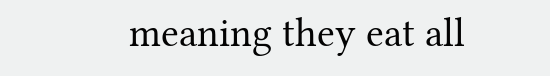meaning they eat all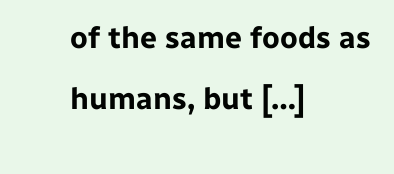of the same foods as humans, but […]